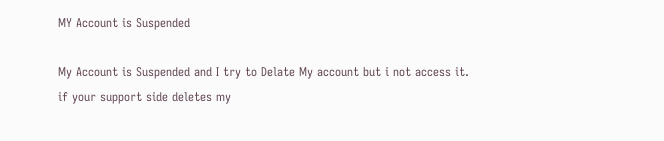MY Account is Suspended

My Account is Suspended and I try to Delate My account but i not access it.
if your support side deletes my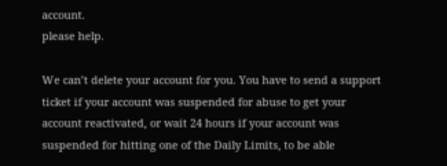account.
please help.

We can’t delete your account for you. You have to send a support ticket if your account was suspended for abuse to get your account reactivated, or wait 24 hours if your account was suspended for hitting one of the Daily Limits, to be able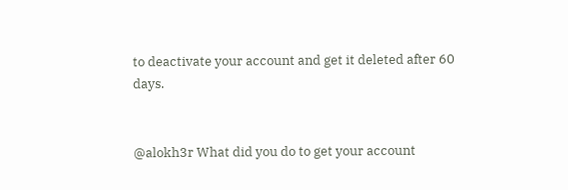to deactivate your account and get it deleted after 60 days.


@alokh3r What did you do to get your account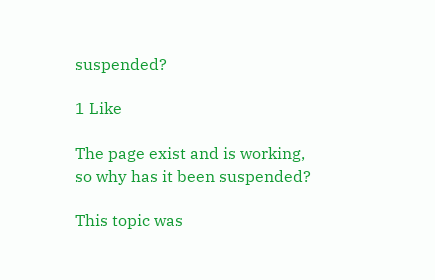suspended?

1 Like

The page exist and is working, so why has it been suspended?

This topic was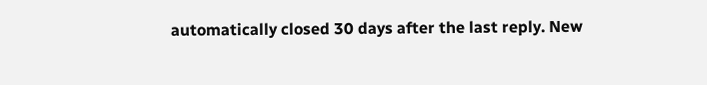automatically closed 30 days after the last reply. New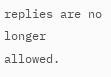replies are no longer allowed.